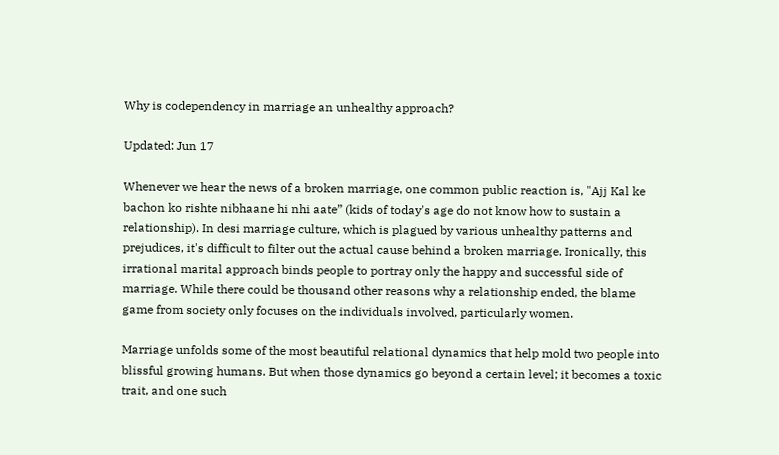Why is codependency in marriage an unhealthy approach?

Updated: Jun 17

Whenever we hear the news of a broken marriage, one common public reaction is, "Ajj Kal ke bachon ko rishte nibhaane hi nhi aate” (kids of today's age do not know how to sustain a relationship). In desi marriage culture, which is plagued by various unhealthy patterns and prejudices, it's difficult to filter out the actual cause behind a broken marriage. Ironically, this irrational marital approach binds people to portray only the happy and successful side of marriage. While there could be thousand other reasons why a relationship ended, the blame game from society only focuses on the individuals involved, particularly women.

Marriage unfolds some of the most beautiful relational dynamics that help mold two people into blissful growing humans. But when those dynamics go beyond a certain level; it becomes a toxic trait, and one such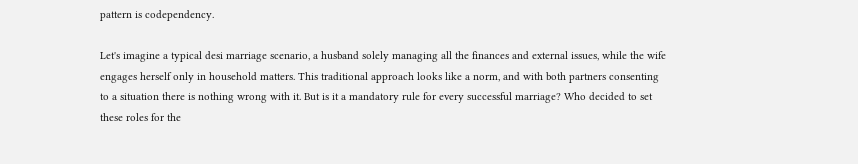pattern is codependency.

Let's imagine a typical desi marriage scenario, a husband solely managing all the finances and external issues, while the wife engages herself only in household matters. This traditional approach looks like a norm, and with both partners consenting to a situation there is nothing wrong with it. But is it a mandatory rule for every successful marriage? Who decided to set these roles for the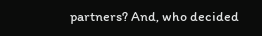partners? And, who decided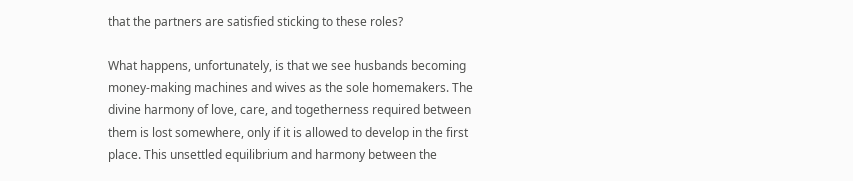that the partners are satisfied sticking to these roles?

What happens, unfortunately, is that we see husbands becoming money-making machines and wives as the sole homemakers. The divine harmony of love, care, and togetherness required between them is lost somewhere, only if it is allowed to develop in the first place. This unsettled equilibrium and harmony between the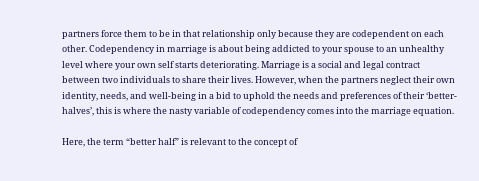partners force them to be in that relationship only because they are codependent on each other. Codependency in marriage is about being addicted to your spouse to an unhealthy level where your own self starts deteriorating. Marriage is a social and legal contract between two individuals to share their lives. However, when the partners neglect their own identity, needs, and well-being in a bid to uphold the needs and preferences of their ‘better-halves’, this is where the nasty variable of codependency comes into the marriage equation.

Here, the term “better half” is relevant to the concept of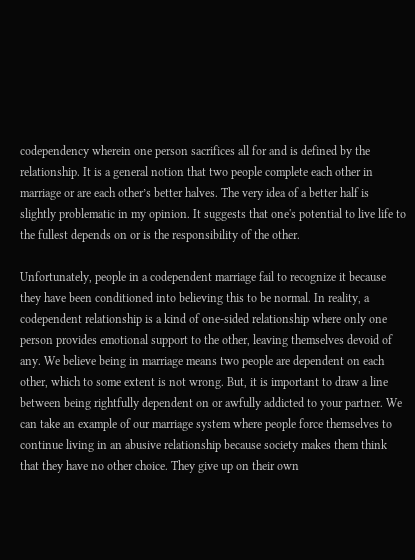codependency wherein one person sacrifices all for and is defined by the relationship. It is a general notion that two people complete each other in marriage or are each other’s better halves. The very idea of a better half is slightly problematic in my opinion. It suggests that one's potential to live life to the fullest depends on or is the responsibility of the other.

Unfortunately, people in a codependent marriage fail to recognize it because they have been conditioned into believing this to be normal. In reality, a codependent relationship is a kind of one-sided relationship where only one person provides emotional support to the other, leaving themselves devoid of any. We believe being in marriage means two people are dependent on each other, which to some extent is not wrong. But, it is important to draw a line between being rightfully dependent on or awfully addicted to your partner. We can take an example of our marriage system where people force themselves to continue living in an abusive relationship because society makes them think that they have no other choice. They give up on their own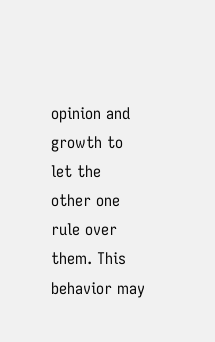opinion and growth to let the other one rule over them. This behavior may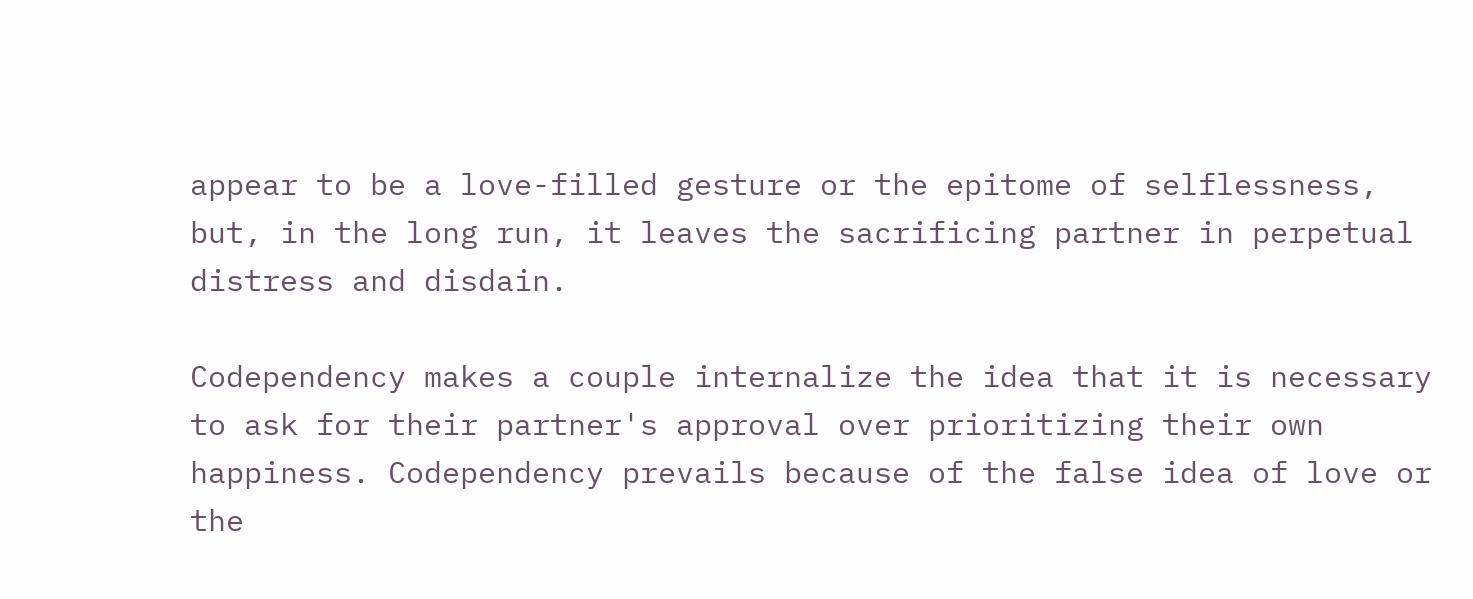appear to be a love-filled gesture or the epitome of selflessness, but, in the long run, it leaves the sacrificing partner in perpetual distress and disdain.

Codependency makes a couple internalize the idea that it is necessary to ask for their partner's approval over prioritizing their own happiness. Codependency prevails because of the false idea of love or the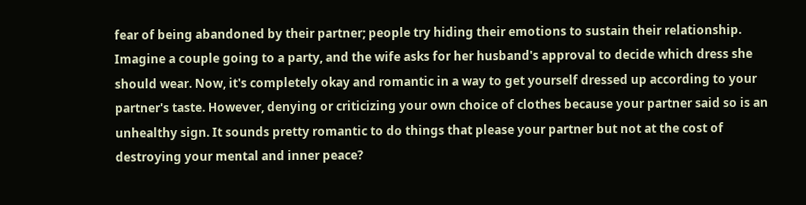fear of being abandoned by their partner; people try hiding their emotions to sustain their relationship. Imagine a couple going to a party, and the wife asks for her husband's approval to decide which dress she should wear. Now, it's completely okay and romantic in a way to get yourself dressed up according to your partner's taste. However, denying or criticizing your own choice of clothes because your partner said so is an unhealthy sign. It sounds pretty romantic to do things that please your partner but not at the cost of destroying your mental and inner peace?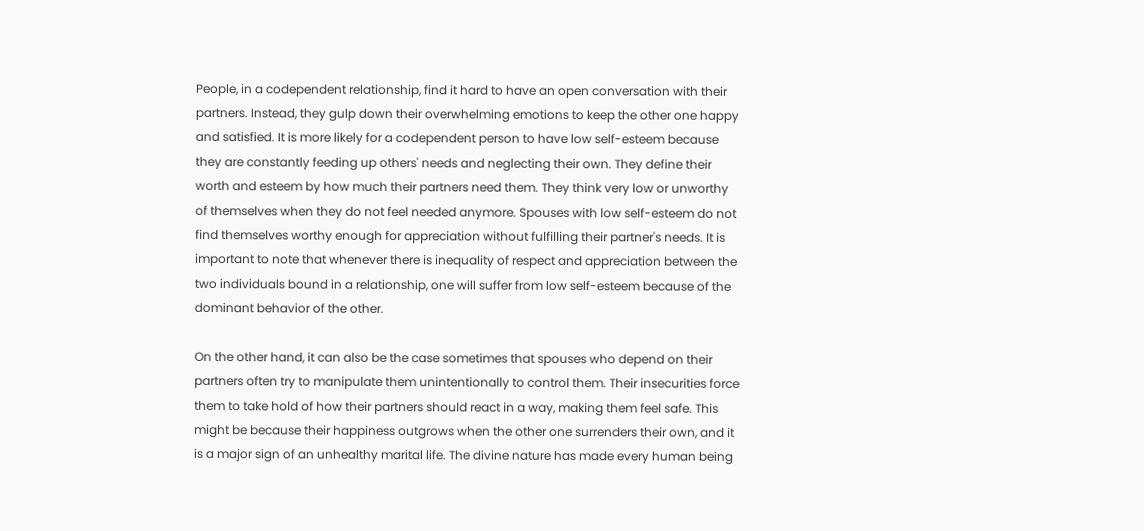People, in a codependent relationship, find it hard to have an open conversation with their partners. Instead, they gulp down their overwhelming emotions to keep the other one happy and satisfied. It is more likely for a codependent person to have low self-esteem because they are constantly feeding up others' needs and neglecting their own. They define their worth and esteem by how much their partners need them. They think very low or unworthy of themselves when they do not feel needed anymore. Spouses with low self-esteem do not find themselves worthy enough for appreciation without fulfilling their partner's needs. It is important to note that whenever there is inequality of respect and appreciation between the two individuals bound in a relationship, one will suffer from low self-esteem because of the dominant behavior of the other.

On the other hand, it can also be the case sometimes that spouses who depend on their partners often try to manipulate them unintentionally to control them. Their insecurities force them to take hold of how their partners should react in a way, making them feel safe. This might be because their happiness outgrows when the other one surrenders their own, and it is a major sign of an unhealthy marital life. The divine nature has made every human being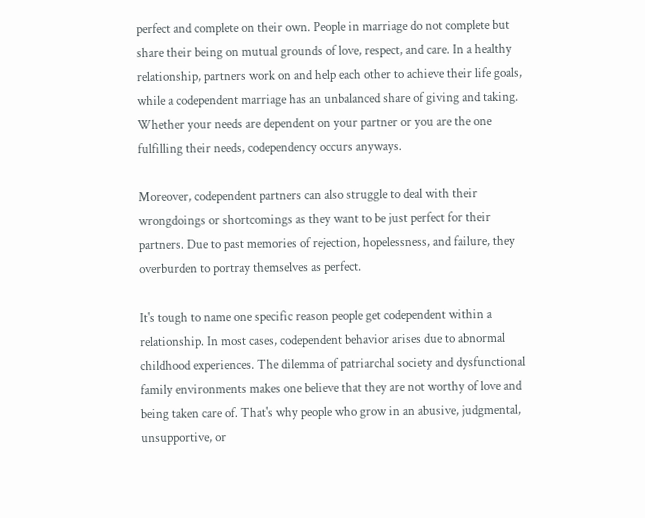perfect and complete on their own. People in marriage do not complete but share their being on mutual grounds of love, respect, and care. In a healthy relationship, partners work on and help each other to achieve their life goals, while a codependent marriage has an unbalanced share of giving and taking. Whether your needs are dependent on your partner or you are the one fulfilling their needs, codependency occurs anyways.

Moreover, codependent partners can also struggle to deal with their wrongdoings or shortcomings as they want to be just perfect for their partners. Due to past memories of rejection, hopelessness, and failure, they overburden to portray themselves as perfect.

It's tough to name one specific reason people get codependent within a relationship. In most cases, codependent behavior arises due to abnormal childhood experiences. The dilemma of patriarchal society and dysfunctional family environments makes one believe that they are not worthy of love and being taken care of. That's why people who grow in an abusive, judgmental, unsupportive, or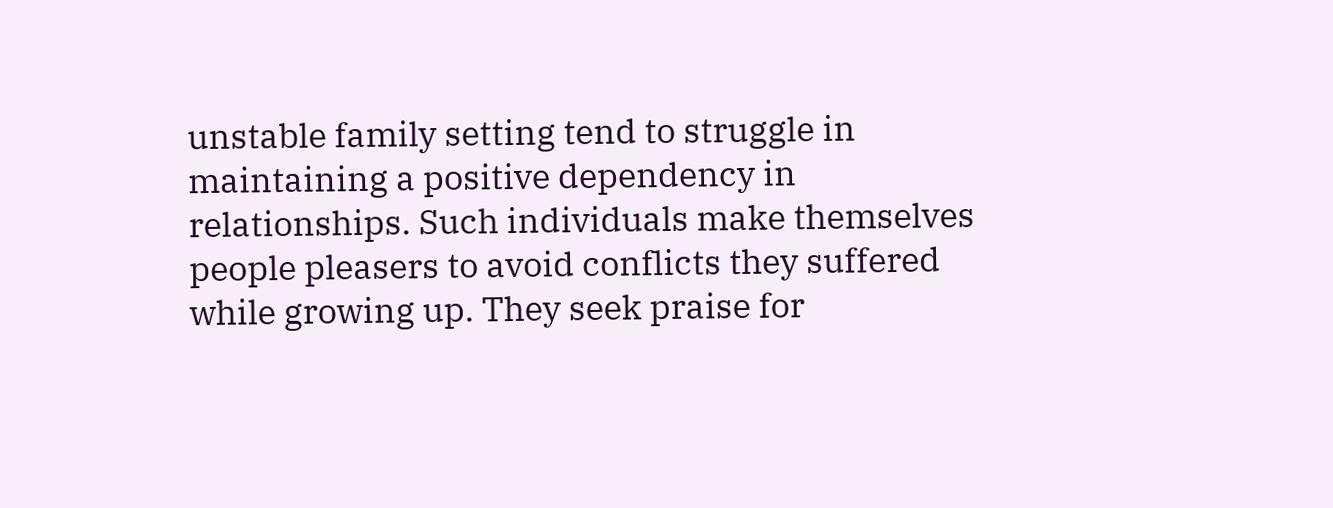unstable family setting tend to struggle in maintaining a positive dependency in relationships. Such individuals make themselves people pleasers to avoid conflicts they suffered while growing up. They seek praise for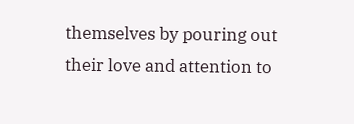themselves by pouring out their love and attention to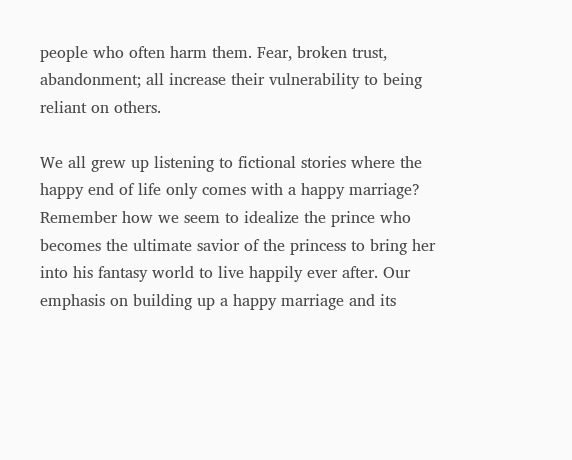people who often harm them. Fear, broken trust, abandonment; all increase their vulnerability to being reliant on others.

We all grew up listening to fictional stories where the happy end of life only comes with a happy marriage? Remember how we seem to idealize the prince who becomes the ultimate savior of the princess to bring her into his fantasy world to live happily ever after. Our emphasis on building up a happy marriage and its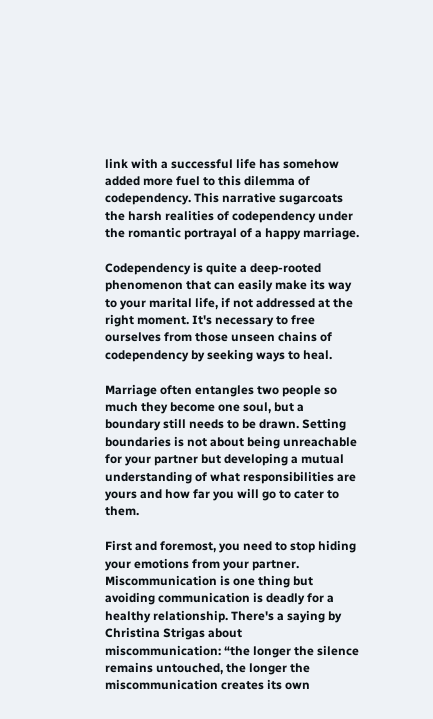link with a successful life has somehow added more fuel to this dilemma of codependency. This narrative sugarcoats the harsh realities of codependency under the romantic portrayal of a happy marriage.

Codependency is quite a deep-rooted phenomenon that can easily make its way to your marital life, if not addressed at the right moment. It's necessary to free ourselves from those unseen chains of codependency by seeking ways to heal.

Marriage often entangles two people so much they become one soul, but a boundary still needs to be drawn. Setting boundaries is not about being unreachable for your partner but developing a mutual understanding of what responsibilities are yours and how far you will go to cater to them.

First and foremost, you need to stop hiding your emotions from your partner. Miscommunication is one thing but avoiding communication is deadly for a healthy relationship. There's a saying by Christina Strigas about miscommunication: “the longer the silence remains untouched, the longer the miscommunication creates its own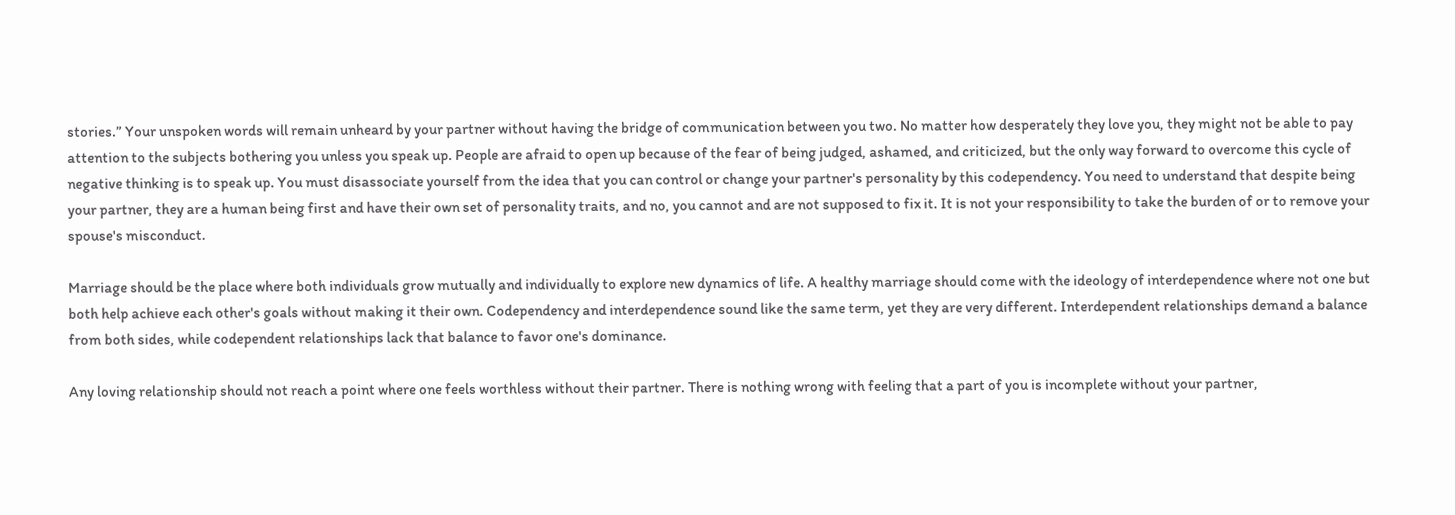stories.” Your unspoken words will remain unheard by your partner without having the bridge of communication between you two. No matter how desperately they love you, they might not be able to pay attention to the subjects bothering you unless you speak up. People are afraid to open up because of the fear of being judged, ashamed, and criticized, but the only way forward to overcome this cycle of negative thinking is to speak up. You must disassociate yourself from the idea that you can control or change your partner's personality by this codependency. You need to understand that despite being your partner, they are a human being first and have their own set of personality traits, and no, you cannot and are not supposed to fix it. It is not your responsibility to take the burden of or to remove your spouse's misconduct.

Marriage should be the place where both individuals grow mutually and individually to explore new dynamics of life. A healthy marriage should come with the ideology of interdependence where not one but both help achieve each other's goals without making it their own. Codependency and interdependence sound like the same term, yet they are very different. Interdependent relationships demand a balance from both sides, while codependent relationships lack that balance to favor one's dominance.

Any loving relationship should not reach a point where one feels worthless without their partner. There is nothing wrong with feeling that a part of you is incomplete without your partner,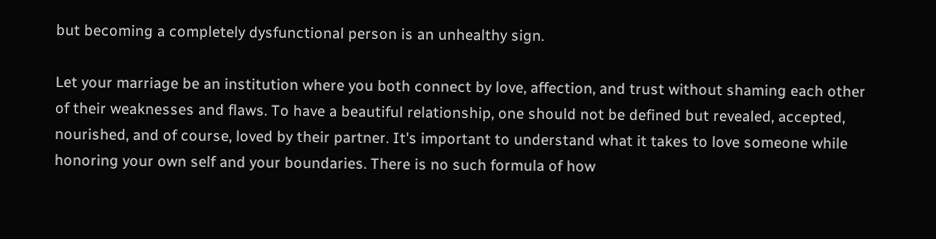but becoming a completely dysfunctional person is an unhealthy sign.

Let your marriage be an institution where you both connect by love, affection, and trust without shaming each other of their weaknesses and flaws. To have a beautiful relationship, one should not be defined but revealed, accepted, nourished, and of course, loved by their partner. It's important to understand what it takes to love someone while honoring your own self and your boundaries. There is no such formula of how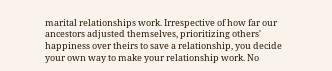marital relationships work. Irrespective of how far our ancestors adjusted themselves, prioritizing others' happiness over theirs to save a relationship, you decide your own way to make your relationship work. No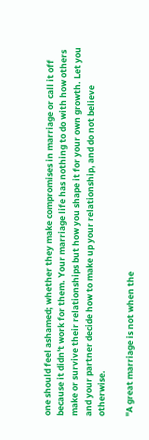one should feel ashamed; whether they make compromises in marriage or call it off because it didn't work for them. Your marriage life has nothing to do with how others make or survive their relationships but how you shape it for your own growth. Let you and your partner decide how to make up your relationship, and do not believe otherwise.

"A great marriage is not when the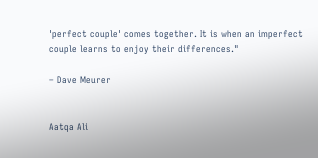'perfect couple' comes together. It is when an imperfect couple learns to enjoy their differences."

– Dave Meurer


Aatqa Ali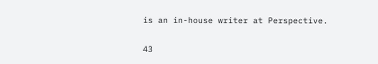is an in-house writer at Perspective.

43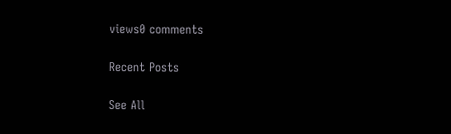views0 comments

Recent Posts

See All